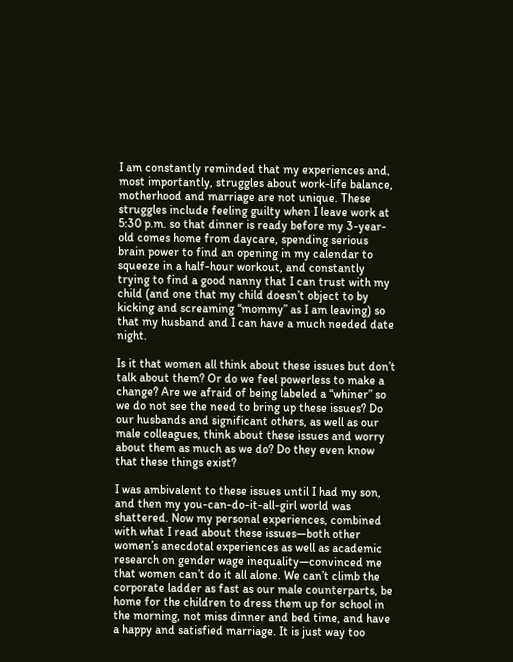I am constantly reminded that my experiences and, most importantly, struggles about work-life balance, motherhood and marriage are not unique. These struggles include feeling guilty when I leave work at 5:30 p.m. so that dinner is ready before my 3-year-old comes home from daycare, spending serious brain power to find an opening in my calendar to squeeze in a half-hour workout, and constantly trying to find a good nanny that I can trust with my child (and one that my child doesn’t object to by kicking and screaming “mommy” as I am leaving) so that my husband and I can have a much needed date night.

Is it that women all think about these issues but don’t talk about them? Or do we feel powerless to make a change? Are we afraid of being labeled a “whiner” so we do not see the need to bring up these issues? Do our husbands and significant others, as well as our male colleagues, think about these issues and worry about them as much as we do? Do they even know that these things exist?

I was ambivalent to these issues until I had my son, and then my you-can-do-it-all-girl world was shattered. Now my personal experiences, combined with what I read about these issues—both other women’s anecdotal experiences as well as academic research on gender wage inequality—convinced me that women can’t do it all alone. We can’t climb the corporate ladder as fast as our male counterparts, be home for the children to dress them up for school in the morning, not miss dinner and bed time, and have a happy and satisfied marriage. It is just way too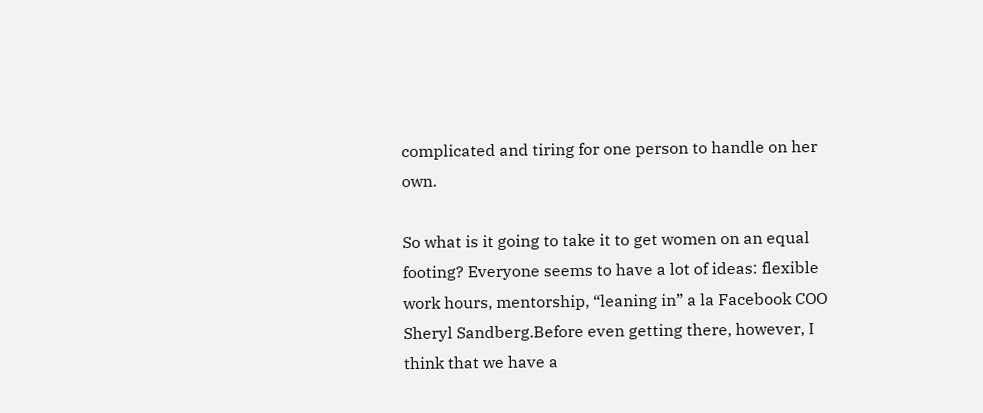complicated and tiring for one person to handle on her own.

So what is it going to take it to get women on an equal footing? Everyone seems to have a lot of ideas: flexible work hours, mentorship, “leaning in” a la Facebook COO Sheryl Sandberg.Before even getting there, however, I think that we have a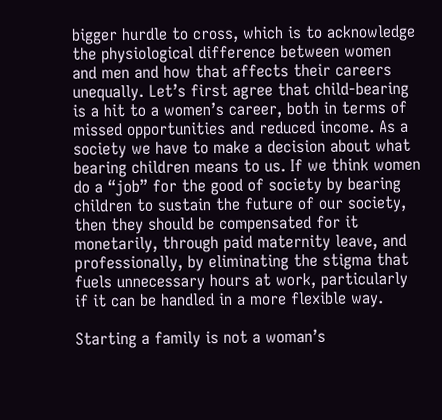bigger hurdle to cross, which is to acknowledge the physiological difference between women and men and how that affects their careers unequally. Let’s first agree that child-bearing is a hit to a women’s career, both in terms of missed opportunities and reduced income. As a society we have to make a decision about what bearing children means to us. If we think women do a “job” for the good of society by bearing children to sustain the future of our society, then they should be compensated for it monetarily, through paid maternity leave, and professionally, by eliminating the stigma that fuels unnecessary hours at work, particularly if it can be handled in a more flexible way.

Starting a family is not a woman’s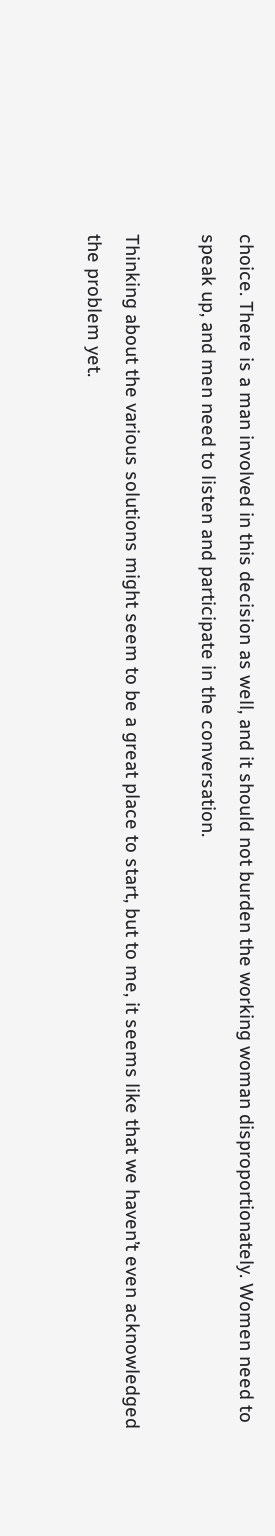choice. There is a man involved in this decision as well, and it should not burden the working woman disproportionately. Women need to speak up, and men need to listen and participate in the conversation.

Thinking about the various solutions might seem to be a great place to start, but to me, it seems like that we haven’t even acknowledged the problem yet.